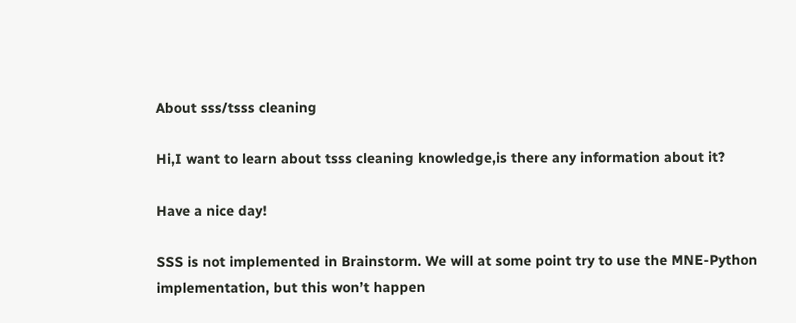About sss/tsss cleaning

Hi,I want to learn about tsss cleaning knowledge,is there any information about it?

Have a nice day!

SSS is not implemented in Brainstorm. We will at some point try to use the MNE-Python implementation, but this won’t happen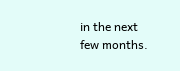in the next few months.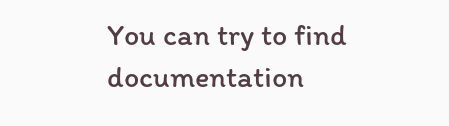You can try to find documentation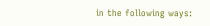in the following ways: